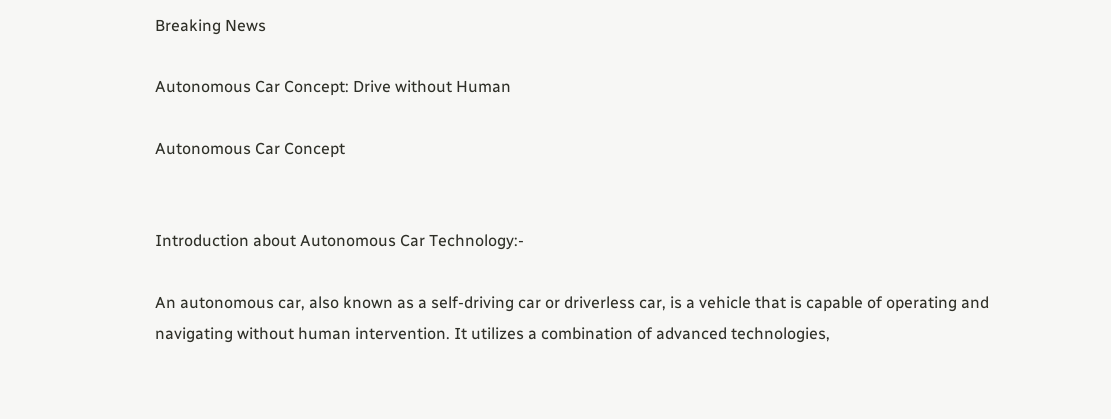Breaking News

Autonomous Car Concept: Drive without Human

Autonomous Car Concept


Introduction about Autonomous Car Technology:-

An autonomous car, also known as a self-driving car or driverless car, is a vehicle that is capable of operating and navigating without human intervention. It utilizes a combination of advanced technologies,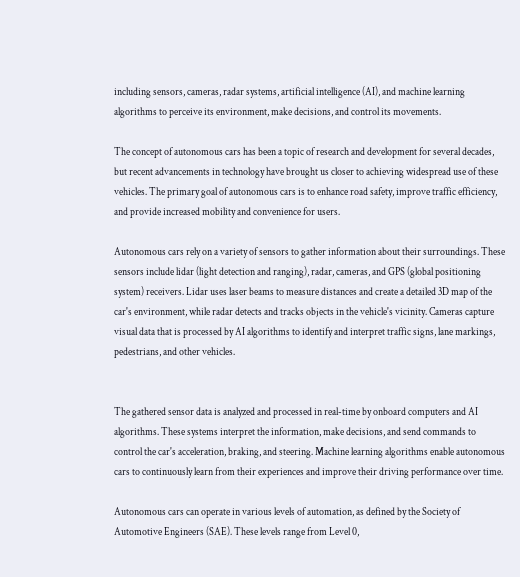including sensors, cameras, radar systems, artificial intelligence (AI), and machine learning algorithms to perceive its environment, make decisions, and control its movements.

The concept of autonomous cars has been a topic of research and development for several decades, but recent advancements in technology have brought us closer to achieving widespread use of these vehicles. The primary goal of autonomous cars is to enhance road safety, improve traffic efficiency, and provide increased mobility and convenience for users.

Autonomous cars rely on a variety of sensors to gather information about their surroundings. These sensors include lidar (light detection and ranging), radar, cameras, and GPS (global positioning system) receivers. Lidar uses laser beams to measure distances and create a detailed 3D map of the car's environment, while radar detects and tracks objects in the vehicle's vicinity. Cameras capture visual data that is processed by AI algorithms to identify and interpret traffic signs, lane markings, pedestrians, and other vehicles.


The gathered sensor data is analyzed and processed in real-time by onboard computers and AI algorithms. These systems interpret the information, make decisions, and send commands to control the car's acceleration, braking, and steering. Machine learning algorithms enable autonomous cars to continuously learn from their experiences and improve their driving performance over time.

Autonomous cars can operate in various levels of automation, as defined by the Society of Automotive Engineers (SAE). These levels range from Level 0,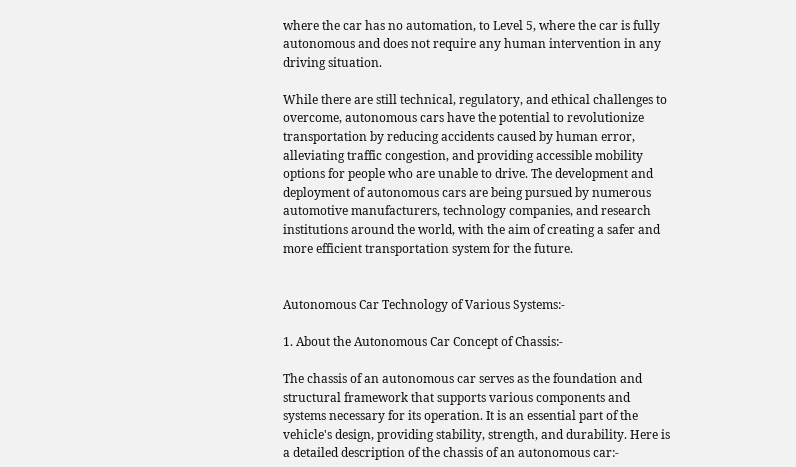where the car has no automation, to Level 5, where the car is fully autonomous and does not require any human intervention in any driving situation.

While there are still technical, regulatory, and ethical challenges to overcome, autonomous cars have the potential to revolutionize transportation by reducing accidents caused by human error, alleviating traffic congestion, and providing accessible mobility options for people who are unable to drive. The development and deployment of autonomous cars are being pursued by numerous automotive manufacturers, technology companies, and research institutions around the world, with the aim of creating a safer and more efficient transportation system for the future.


Autonomous Car Technology of Various Systems:-

1. About the Autonomous Car Concept of Chassis:-

The chassis of an autonomous car serves as the foundation and structural framework that supports various components and systems necessary for its operation. It is an essential part of the vehicle's design, providing stability, strength, and durability. Here is a detailed description of the chassis of an autonomous car:-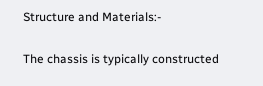Structure and Materials:-

The chassis is typically constructed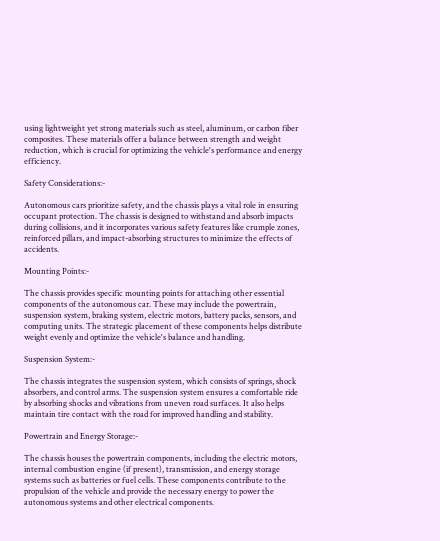using lightweight yet strong materials such as steel, aluminum, or carbon fiber composites. These materials offer a balance between strength and weight reduction, which is crucial for optimizing the vehicle's performance and energy efficiency.

Safety Considerations:-

Autonomous cars prioritize safety, and the chassis plays a vital role in ensuring occupant protection. The chassis is designed to withstand and absorb impacts during collisions, and it incorporates various safety features like crumple zones, reinforced pillars, and impact-absorbing structures to minimize the effects of accidents.

Mounting Points:-

The chassis provides specific mounting points for attaching other essential components of the autonomous car. These may include the powertrain, suspension system, braking system, electric motors, battery packs, sensors, and computing units. The strategic placement of these components helps distribute weight evenly and optimize the vehicle's balance and handling.

Suspension System:-

The chassis integrates the suspension system, which consists of springs, shock absorbers, and control arms. The suspension system ensures a comfortable ride by absorbing shocks and vibrations from uneven road surfaces. It also helps maintain tire contact with the road for improved handling and stability.

Powertrain and Energy Storage:-

The chassis houses the powertrain components, including the electric motors, internal combustion engine (if present), transmission, and energy storage systems such as batteries or fuel cells. These components contribute to the propulsion of the vehicle and provide the necessary energy to power the autonomous systems and other electrical components.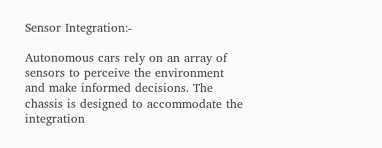Sensor Integration:-

Autonomous cars rely on an array of sensors to perceive the environment and make informed decisions. The chassis is designed to accommodate the integration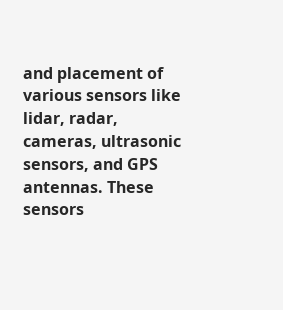and placement of various sensors like lidar, radar, cameras, ultrasonic sensors, and GPS antennas. These sensors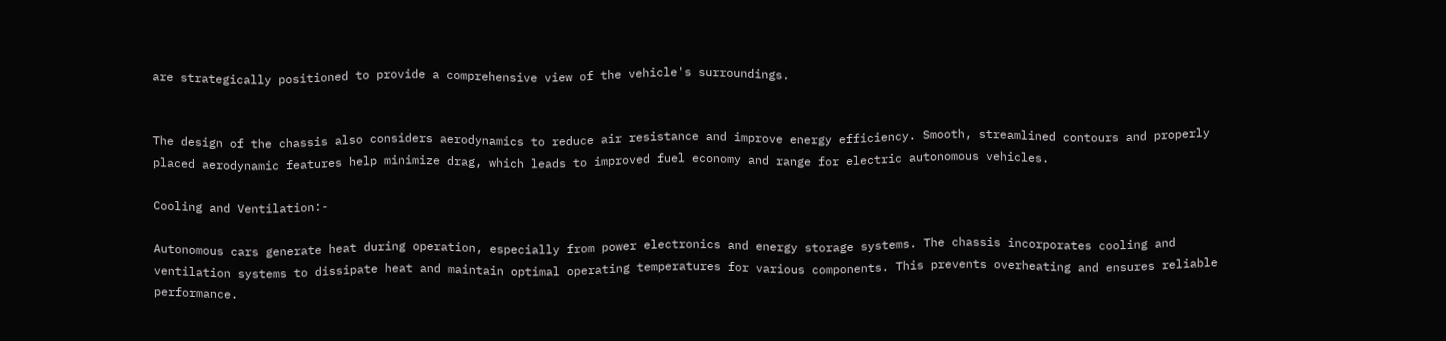are strategically positioned to provide a comprehensive view of the vehicle's surroundings.


The design of the chassis also considers aerodynamics to reduce air resistance and improve energy efficiency. Smooth, streamlined contours and properly placed aerodynamic features help minimize drag, which leads to improved fuel economy and range for electric autonomous vehicles.

Cooling and Ventilation:-

Autonomous cars generate heat during operation, especially from power electronics and energy storage systems. The chassis incorporates cooling and ventilation systems to dissipate heat and maintain optimal operating temperatures for various components. This prevents overheating and ensures reliable performance.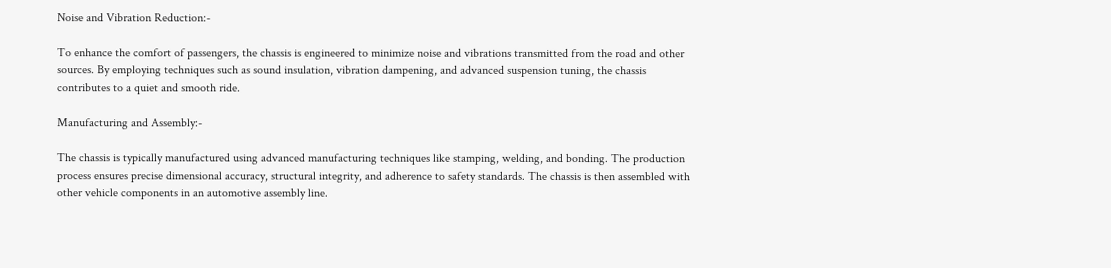Noise and Vibration Reduction:-

To enhance the comfort of passengers, the chassis is engineered to minimize noise and vibrations transmitted from the road and other sources. By employing techniques such as sound insulation, vibration dampening, and advanced suspension tuning, the chassis contributes to a quiet and smooth ride.

Manufacturing and Assembly:-

The chassis is typically manufactured using advanced manufacturing techniques like stamping, welding, and bonding. The production process ensures precise dimensional accuracy, structural integrity, and adherence to safety standards. The chassis is then assembled with other vehicle components in an automotive assembly line.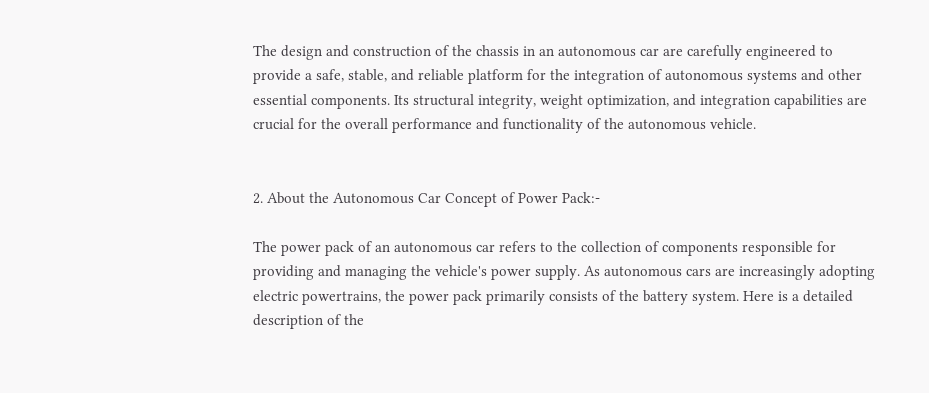The design and construction of the chassis in an autonomous car are carefully engineered to provide a safe, stable, and reliable platform for the integration of autonomous systems and other essential components. Its structural integrity, weight optimization, and integration capabilities are crucial for the overall performance and functionality of the autonomous vehicle.


2. About the Autonomous Car Concept of Power Pack:-

The power pack of an autonomous car refers to the collection of components responsible for providing and managing the vehicle's power supply. As autonomous cars are increasingly adopting electric powertrains, the power pack primarily consists of the battery system. Here is a detailed description of the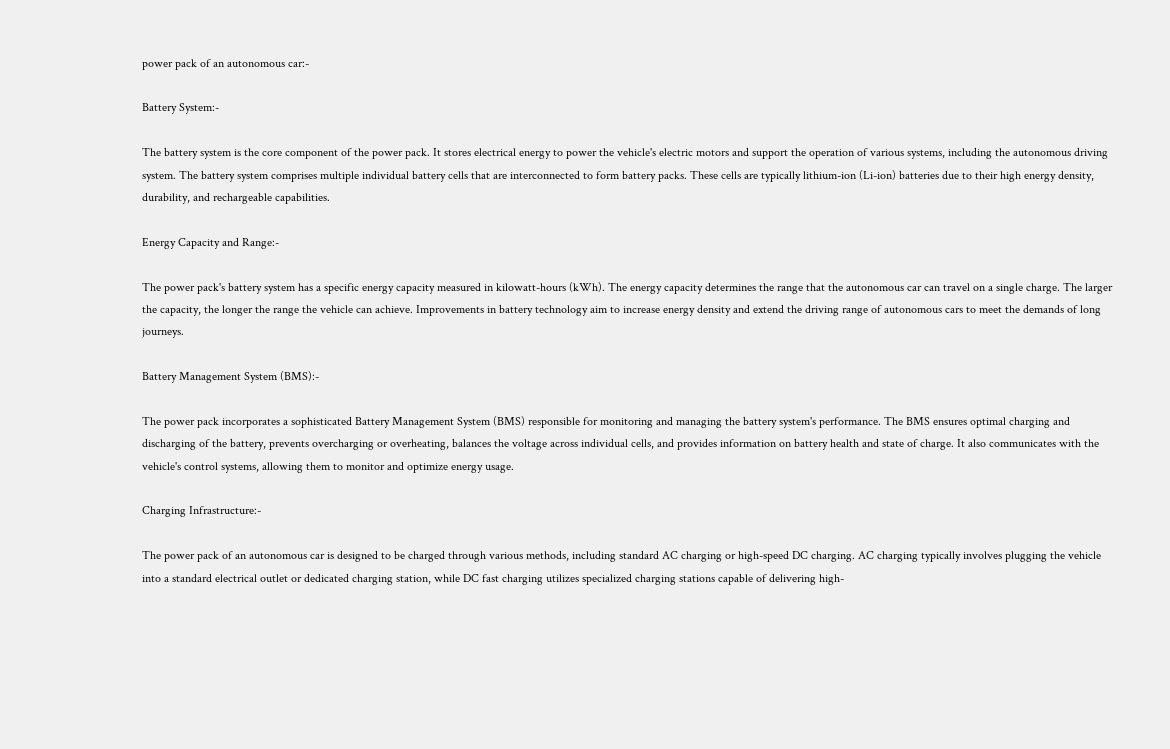power pack of an autonomous car:-

Battery System:-

The battery system is the core component of the power pack. It stores electrical energy to power the vehicle's electric motors and support the operation of various systems, including the autonomous driving system. The battery system comprises multiple individual battery cells that are interconnected to form battery packs. These cells are typically lithium-ion (Li-ion) batteries due to their high energy density, durability, and rechargeable capabilities.

Energy Capacity and Range:-

The power pack's battery system has a specific energy capacity measured in kilowatt-hours (kWh). The energy capacity determines the range that the autonomous car can travel on a single charge. The larger the capacity, the longer the range the vehicle can achieve. Improvements in battery technology aim to increase energy density and extend the driving range of autonomous cars to meet the demands of long journeys.

Battery Management System (BMS):-

The power pack incorporates a sophisticated Battery Management System (BMS) responsible for monitoring and managing the battery system's performance. The BMS ensures optimal charging and discharging of the battery, prevents overcharging or overheating, balances the voltage across individual cells, and provides information on battery health and state of charge. It also communicates with the vehicle's control systems, allowing them to monitor and optimize energy usage.

Charging Infrastructure:-

The power pack of an autonomous car is designed to be charged through various methods, including standard AC charging or high-speed DC charging. AC charging typically involves plugging the vehicle into a standard electrical outlet or dedicated charging station, while DC fast charging utilizes specialized charging stations capable of delivering high-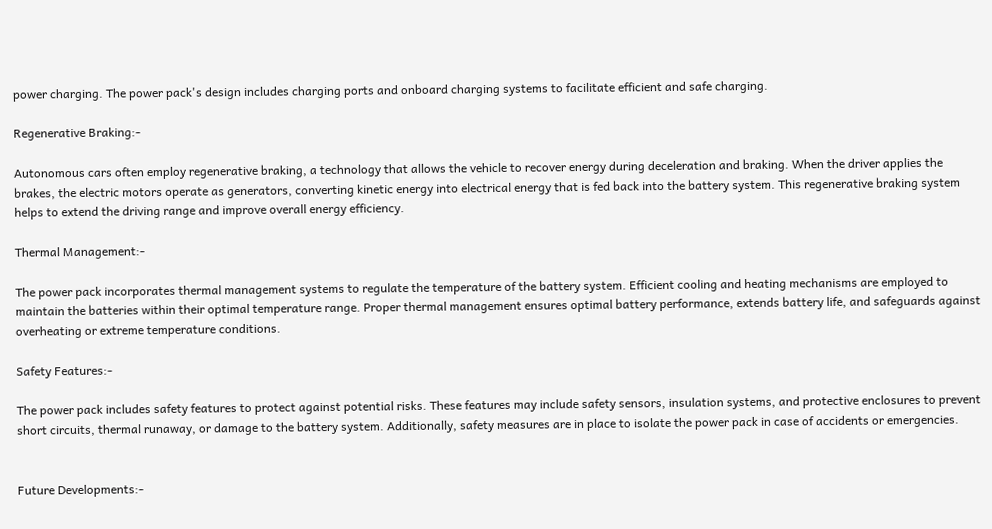power charging. The power pack's design includes charging ports and onboard charging systems to facilitate efficient and safe charging.

Regenerative Braking:-

Autonomous cars often employ regenerative braking, a technology that allows the vehicle to recover energy during deceleration and braking. When the driver applies the brakes, the electric motors operate as generators, converting kinetic energy into electrical energy that is fed back into the battery system. This regenerative braking system helps to extend the driving range and improve overall energy efficiency.

Thermal Management:-

The power pack incorporates thermal management systems to regulate the temperature of the battery system. Efficient cooling and heating mechanisms are employed to maintain the batteries within their optimal temperature range. Proper thermal management ensures optimal battery performance, extends battery life, and safeguards against overheating or extreme temperature conditions.

Safety Features:-

The power pack includes safety features to protect against potential risks. These features may include safety sensors, insulation systems, and protective enclosures to prevent short circuits, thermal runaway, or damage to the battery system. Additionally, safety measures are in place to isolate the power pack in case of accidents or emergencies.


Future Developments:-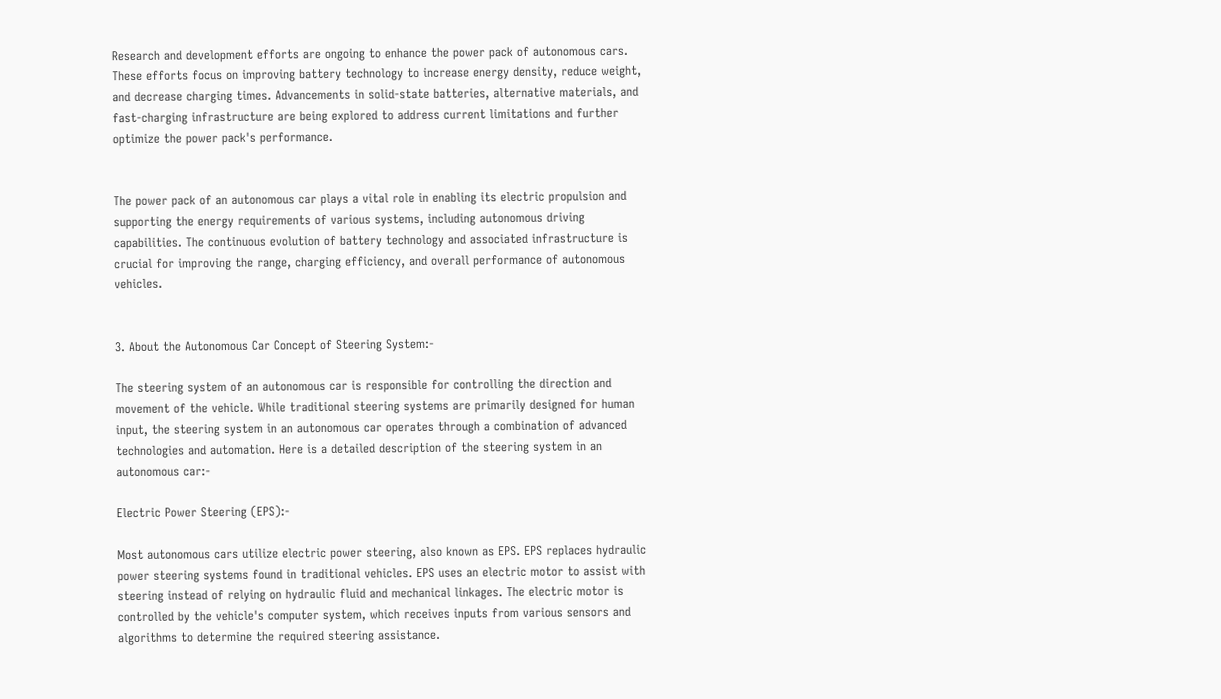Research and development efforts are ongoing to enhance the power pack of autonomous cars. These efforts focus on improving battery technology to increase energy density, reduce weight, and decrease charging times. Advancements in solid-state batteries, alternative materials, and fast-charging infrastructure are being explored to address current limitations and further optimize the power pack's performance.


The power pack of an autonomous car plays a vital role in enabling its electric propulsion and supporting the energy requirements of various systems, including autonomous driving capabilities. The continuous evolution of battery technology and associated infrastructure is crucial for improving the range, charging efficiency, and overall performance of autonomous vehicles.


3. About the Autonomous Car Concept of Steering System:-

The steering system of an autonomous car is responsible for controlling the direction and movement of the vehicle. While traditional steering systems are primarily designed for human input, the steering system in an autonomous car operates through a combination of advanced technologies and automation. Here is a detailed description of the steering system in an autonomous car:-

Electric Power Steering (EPS):-

Most autonomous cars utilize electric power steering, also known as EPS. EPS replaces hydraulic power steering systems found in traditional vehicles. EPS uses an electric motor to assist with steering instead of relying on hydraulic fluid and mechanical linkages. The electric motor is controlled by the vehicle's computer system, which receives inputs from various sensors and algorithms to determine the required steering assistance.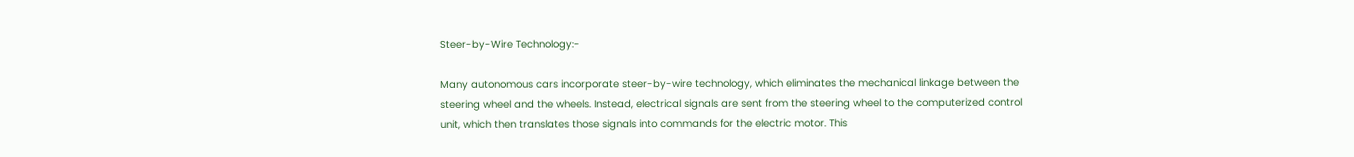Steer-by-Wire Technology:-

Many autonomous cars incorporate steer-by-wire technology, which eliminates the mechanical linkage between the steering wheel and the wheels. Instead, electrical signals are sent from the steering wheel to the computerized control unit, which then translates those signals into commands for the electric motor. This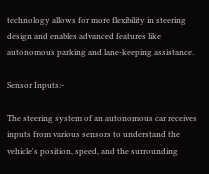technology allows for more flexibility in steering design and enables advanced features like autonomous parking and lane-keeping assistance.

Sensor Inputs:-

The steering system of an autonomous car receives inputs from various sensors to understand the vehicle's position, speed, and the surrounding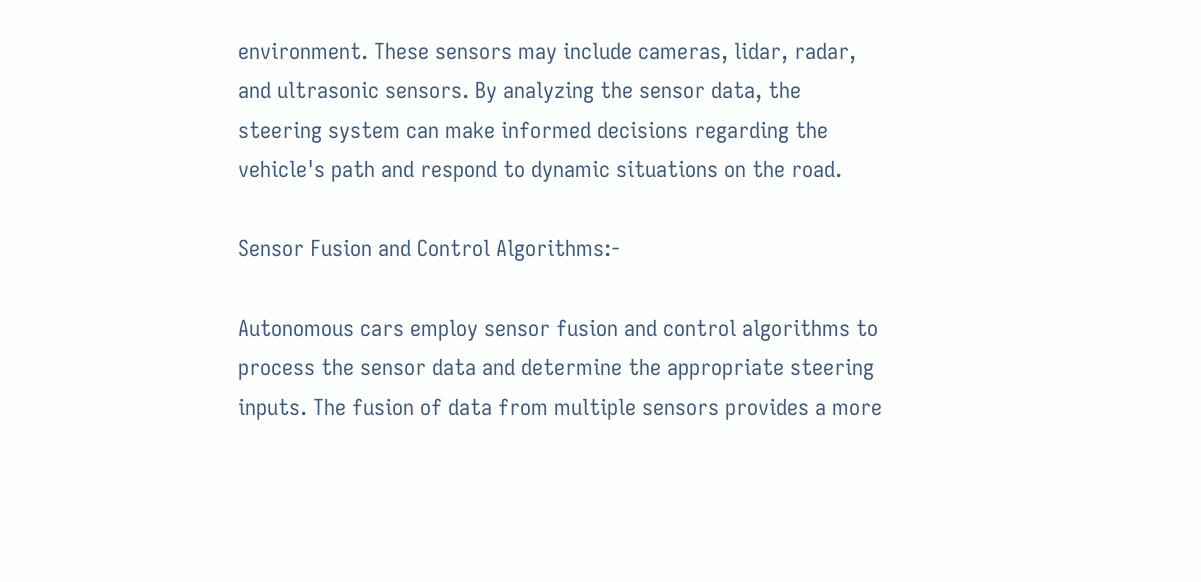environment. These sensors may include cameras, lidar, radar, and ultrasonic sensors. By analyzing the sensor data, the steering system can make informed decisions regarding the vehicle's path and respond to dynamic situations on the road.

Sensor Fusion and Control Algorithms:-

Autonomous cars employ sensor fusion and control algorithms to process the sensor data and determine the appropriate steering inputs. The fusion of data from multiple sensors provides a more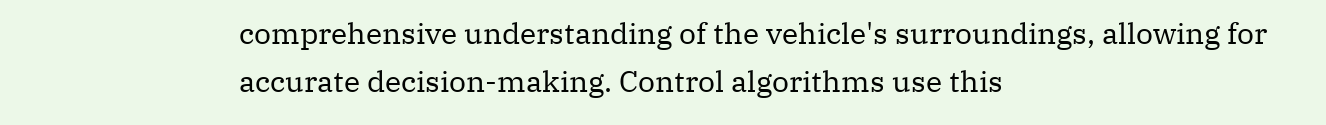comprehensive understanding of the vehicle's surroundings, allowing for accurate decision-making. Control algorithms use this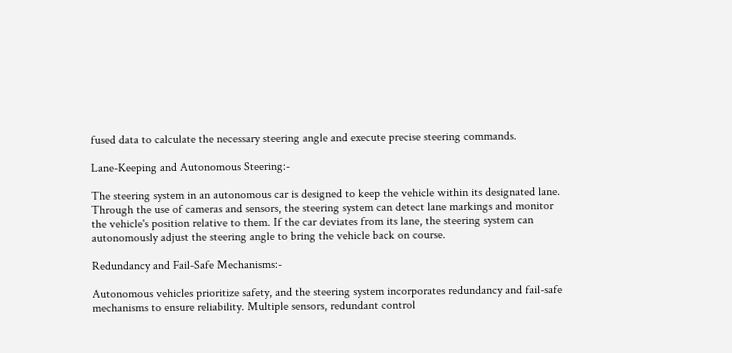fused data to calculate the necessary steering angle and execute precise steering commands.

Lane-Keeping and Autonomous Steering:-

The steering system in an autonomous car is designed to keep the vehicle within its designated lane. Through the use of cameras and sensors, the steering system can detect lane markings and monitor the vehicle's position relative to them. If the car deviates from its lane, the steering system can autonomously adjust the steering angle to bring the vehicle back on course.

Redundancy and Fail-Safe Mechanisms:-

Autonomous vehicles prioritize safety, and the steering system incorporates redundancy and fail-safe mechanisms to ensure reliability. Multiple sensors, redundant control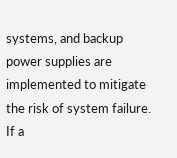systems, and backup power supplies are implemented to mitigate the risk of system failure. If a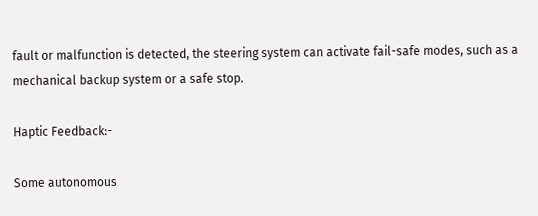fault or malfunction is detected, the steering system can activate fail-safe modes, such as a mechanical backup system or a safe stop.

Haptic Feedback:-

Some autonomous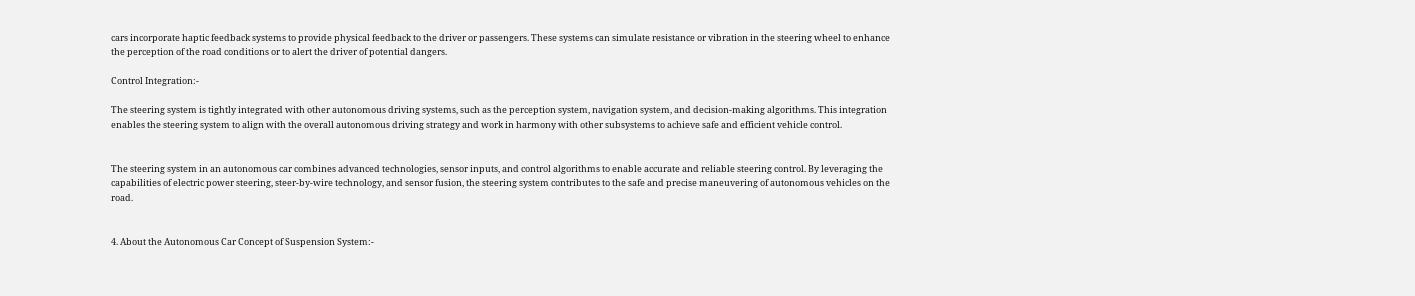cars incorporate haptic feedback systems to provide physical feedback to the driver or passengers. These systems can simulate resistance or vibration in the steering wheel to enhance the perception of the road conditions or to alert the driver of potential dangers.

Control Integration:-

The steering system is tightly integrated with other autonomous driving systems, such as the perception system, navigation system, and decision-making algorithms. This integration enables the steering system to align with the overall autonomous driving strategy and work in harmony with other subsystems to achieve safe and efficient vehicle control.


The steering system in an autonomous car combines advanced technologies, sensor inputs, and control algorithms to enable accurate and reliable steering control. By leveraging the capabilities of electric power steering, steer-by-wire technology, and sensor fusion, the steering system contributes to the safe and precise maneuvering of autonomous vehicles on the road.


4. About the Autonomous Car Concept of Suspension System:-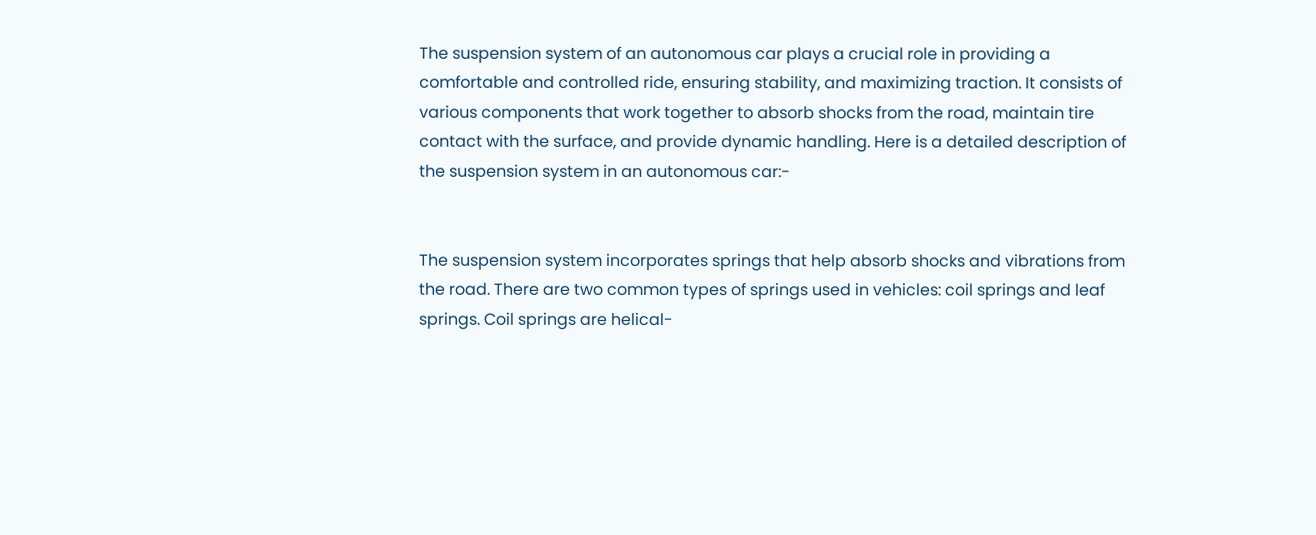The suspension system of an autonomous car plays a crucial role in providing a comfortable and controlled ride, ensuring stability, and maximizing traction. It consists of various components that work together to absorb shocks from the road, maintain tire contact with the surface, and provide dynamic handling. Here is a detailed description of the suspension system in an autonomous car:-


The suspension system incorporates springs that help absorb shocks and vibrations from the road. There are two common types of springs used in vehicles: coil springs and leaf springs. Coil springs are helical-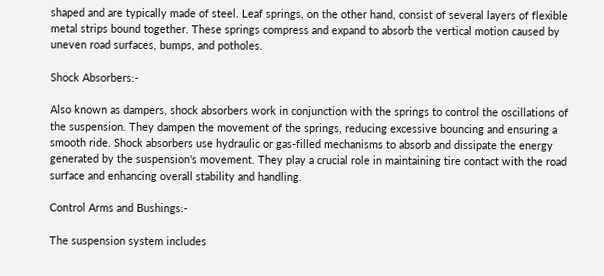shaped and are typically made of steel. Leaf springs, on the other hand, consist of several layers of flexible metal strips bound together. These springs compress and expand to absorb the vertical motion caused by uneven road surfaces, bumps, and potholes.

Shock Absorbers:-

Also known as dampers, shock absorbers work in conjunction with the springs to control the oscillations of the suspension. They dampen the movement of the springs, reducing excessive bouncing and ensuring a smooth ride. Shock absorbers use hydraulic or gas-filled mechanisms to absorb and dissipate the energy generated by the suspension's movement. They play a crucial role in maintaining tire contact with the road surface and enhancing overall stability and handling.

Control Arms and Bushings:-

The suspension system includes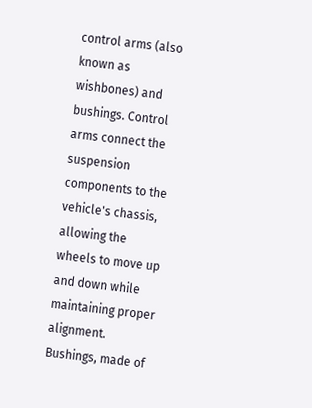control arms (also known as wishbones) and bushings. Control arms connect the suspension components to the vehicle's chassis, allowing the wheels to move up and down while maintaining proper alignment. Bushings, made of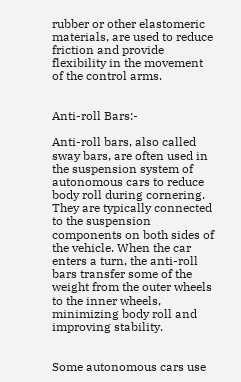rubber or other elastomeric materials, are used to reduce friction and provide flexibility in the movement of the control arms.


Anti-roll Bars:-

Anti-roll bars, also called sway bars, are often used in the suspension system of autonomous cars to reduce body roll during cornering. They are typically connected to the suspension components on both sides of the vehicle. When the car enters a turn, the anti-roll bars transfer some of the weight from the outer wheels to the inner wheels, minimizing body roll and improving stability.


Some autonomous cars use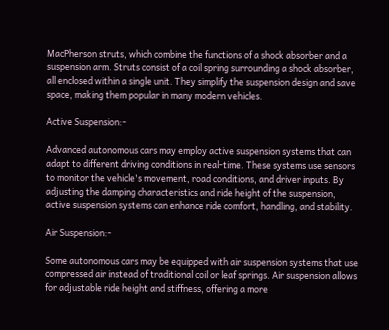MacPherson struts, which combine the functions of a shock absorber and a suspension arm. Struts consist of a coil spring surrounding a shock absorber, all enclosed within a single unit. They simplify the suspension design and save space, making them popular in many modern vehicles.

Active Suspension:-

Advanced autonomous cars may employ active suspension systems that can adapt to different driving conditions in real-time. These systems use sensors to monitor the vehicle's movement, road conditions, and driver inputs. By adjusting the damping characteristics and ride height of the suspension, active suspension systems can enhance ride comfort, handling, and stability.

Air Suspension:-

Some autonomous cars may be equipped with air suspension systems that use compressed air instead of traditional coil or leaf springs. Air suspension allows for adjustable ride height and stiffness, offering a more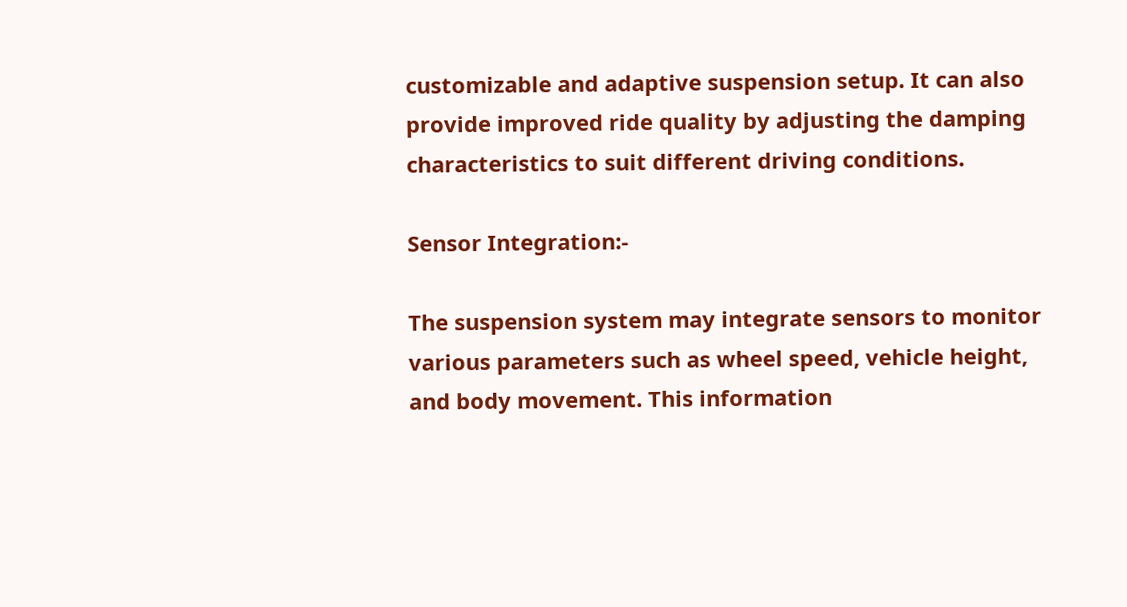customizable and adaptive suspension setup. It can also provide improved ride quality by adjusting the damping characteristics to suit different driving conditions.

Sensor Integration:-

The suspension system may integrate sensors to monitor various parameters such as wheel speed, vehicle height, and body movement. This information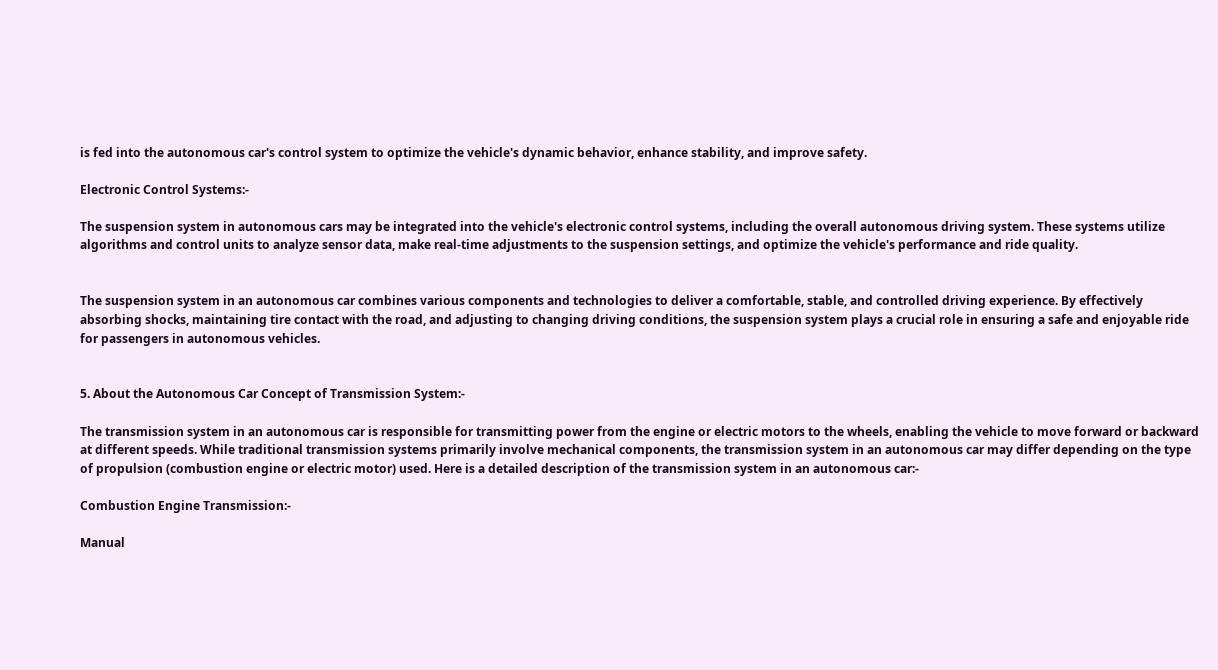is fed into the autonomous car's control system to optimize the vehicle's dynamic behavior, enhance stability, and improve safety.

Electronic Control Systems:-

The suspension system in autonomous cars may be integrated into the vehicle's electronic control systems, including the overall autonomous driving system. These systems utilize algorithms and control units to analyze sensor data, make real-time adjustments to the suspension settings, and optimize the vehicle's performance and ride quality.


The suspension system in an autonomous car combines various components and technologies to deliver a comfortable, stable, and controlled driving experience. By effectively absorbing shocks, maintaining tire contact with the road, and adjusting to changing driving conditions, the suspension system plays a crucial role in ensuring a safe and enjoyable ride for passengers in autonomous vehicles.


5. About the Autonomous Car Concept of Transmission System:-

The transmission system in an autonomous car is responsible for transmitting power from the engine or electric motors to the wheels, enabling the vehicle to move forward or backward at different speeds. While traditional transmission systems primarily involve mechanical components, the transmission system in an autonomous car may differ depending on the type of propulsion (combustion engine or electric motor) used. Here is a detailed description of the transmission system in an autonomous car:-

Combustion Engine Transmission:-

Manual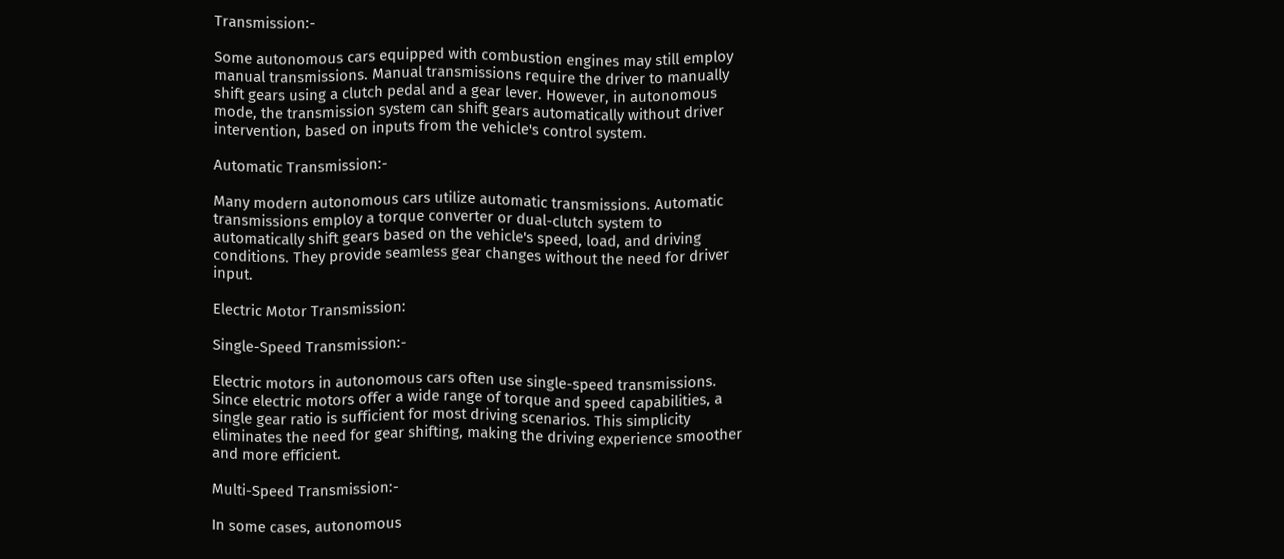Transmission:-

Some autonomous cars equipped with combustion engines may still employ manual transmissions. Manual transmissions require the driver to manually shift gears using a clutch pedal and a gear lever. However, in autonomous mode, the transmission system can shift gears automatically without driver intervention, based on inputs from the vehicle's control system.

Automatic Transmission:-

Many modern autonomous cars utilize automatic transmissions. Automatic transmissions employ a torque converter or dual-clutch system to automatically shift gears based on the vehicle's speed, load, and driving conditions. They provide seamless gear changes without the need for driver input.

Electric Motor Transmission:

Single-Speed Transmission:-

Electric motors in autonomous cars often use single-speed transmissions. Since electric motors offer a wide range of torque and speed capabilities, a single gear ratio is sufficient for most driving scenarios. This simplicity eliminates the need for gear shifting, making the driving experience smoother and more efficient.

Multi-Speed Transmission:-

In some cases, autonomous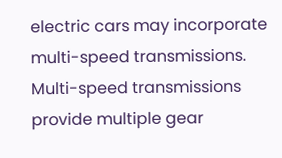electric cars may incorporate multi-speed transmissions. Multi-speed transmissions provide multiple gear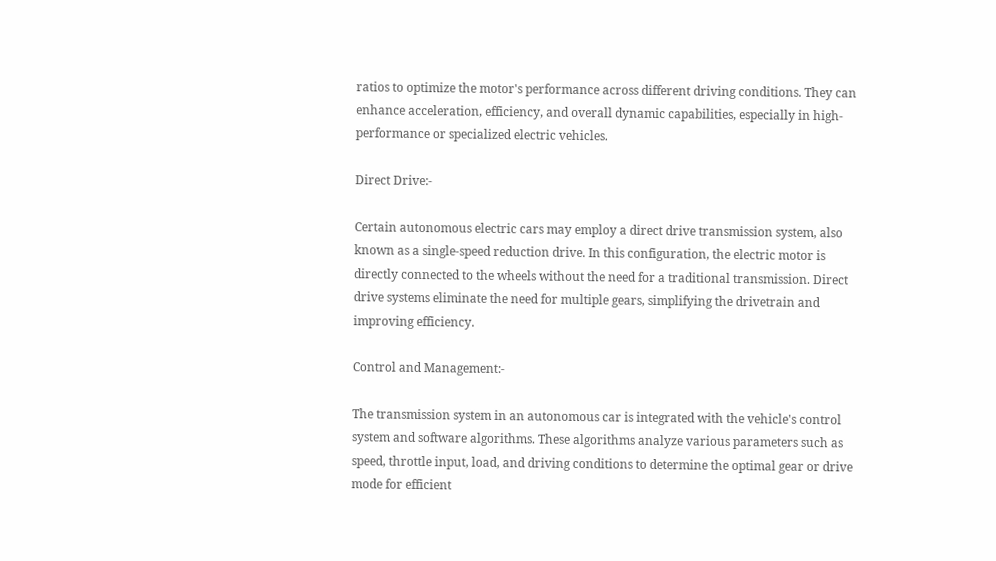ratios to optimize the motor's performance across different driving conditions. They can enhance acceleration, efficiency, and overall dynamic capabilities, especially in high-performance or specialized electric vehicles.

Direct Drive:-

Certain autonomous electric cars may employ a direct drive transmission system, also known as a single-speed reduction drive. In this configuration, the electric motor is directly connected to the wheels without the need for a traditional transmission. Direct drive systems eliminate the need for multiple gears, simplifying the drivetrain and improving efficiency.

Control and Management:-

The transmission system in an autonomous car is integrated with the vehicle's control system and software algorithms. These algorithms analyze various parameters such as speed, throttle input, load, and driving conditions to determine the optimal gear or drive mode for efficient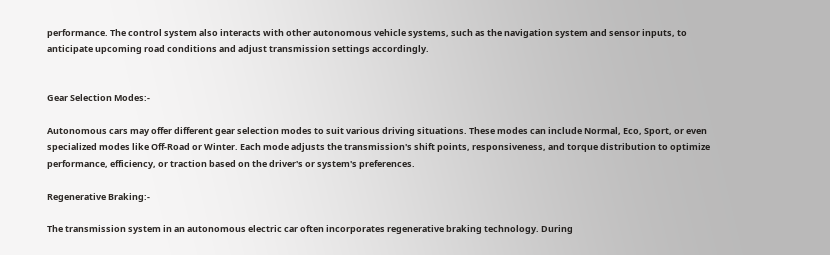performance. The control system also interacts with other autonomous vehicle systems, such as the navigation system and sensor inputs, to anticipate upcoming road conditions and adjust transmission settings accordingly.


Gear Selection Modes:-

Autonomous cars may offer different gear selection modes to suit various driving situations. These modes can include Normal, Eco, Sport, or even specialized modes like Off-Road or Winter. Each mode adjusts the transmission's shift points, responsiveness, and torque distribution to optimize performance, efficiency, or traction based on the driver's or system's preferences.

Regenerative Braking:-

The transmission system in an autonomous electric car often incorporates regenerative braking technology. During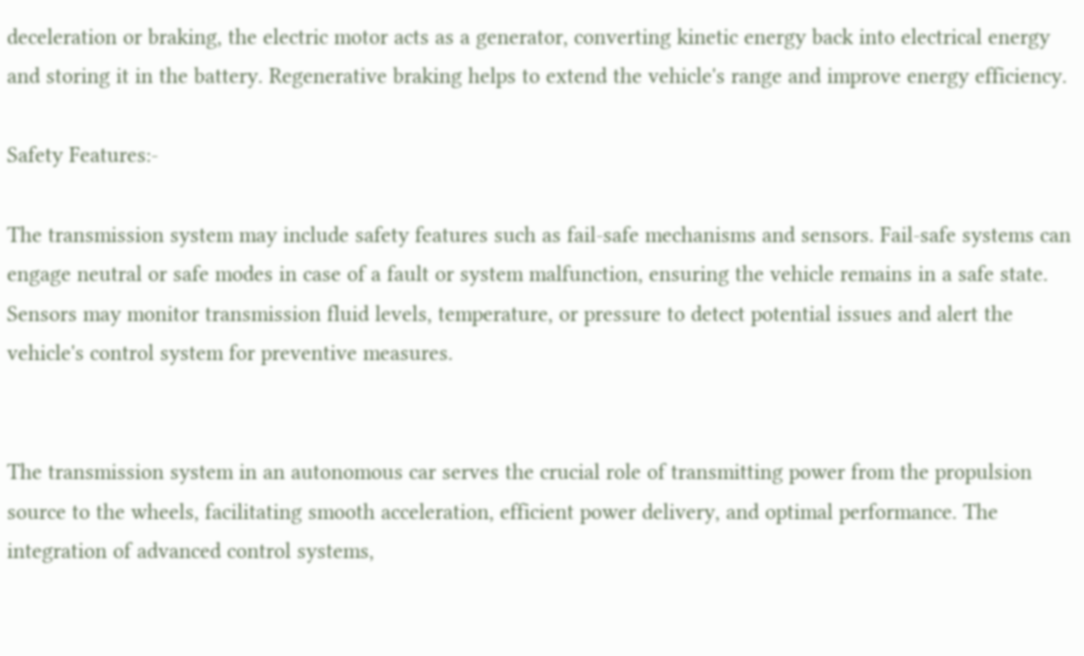deceleration or braking, the electric motor acts as a generator, converting kinetic energy back into electrical energy and storing it in the battery. Regenerative braking helps to extend the vehicle's range and improve energy efficiency.

Safety Features:-

The transmission system may include safety features such as fail-safe mechanisms and sensors. Fail-safe systems can engage neutral or safe modes in case of a fault or system malfunction, ensuring the vehicle remains in a safe state. Sensors may monitor transmission fluid levels, temperature, or pressure to detect potential issues and alert the vehicle's control system for preventive measures.


The transmission system in an autonomous car serves the crucial role of transmitting power from the propulsion source to the wheels, facilitating smooth acceleration, efficient power delivery, and optimal performance. The integration of advanced control systems,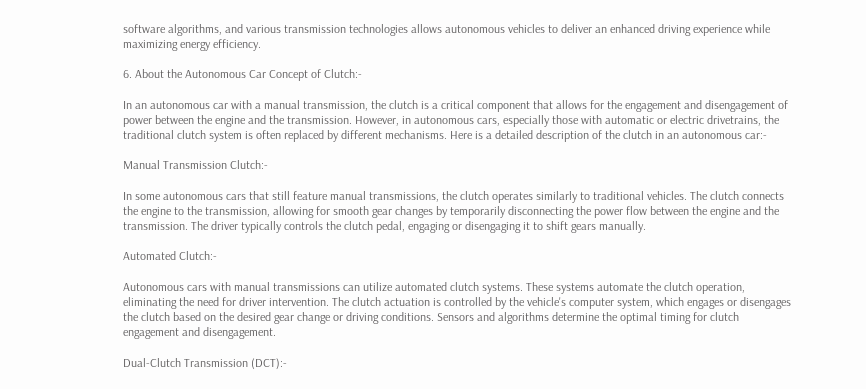software algorithms, and various transmission technologies allows autonomous vehicles to deliver an enhanced driving experience while maximizing energy efficiency.

6. About the Autonomous Car Concept of Clutch:-

In an autonomous car with a manual transmission, the clutch is a critical component that allows for the engagement and disengagement of power between the engine and the transmission. However, in autonomous cars, especially those with automatic or electric drivetrains, the traditional clutch system is often replaced by different mechanisms. Here is a detailed description of the clutch in an autonomous car:-

Manual Transmission Clutch:-

In some autonomous cars that still feature manual transmissions, the clutch operates similarly to traditional vehicles. The clutch connects the engine to the transmission, allowing for smooth gear changes by temporarily disconnecting the power flow between the engine and the transmission. The driver typically controls the clutch pedal, engaging or disengaging it to shift gears manually.

Automated Clutch:-

Autonomous cars with manual transmissions can utilize automated clutch systems. These systems automate the clutch operation, eliminating the need for driver intervention. The clutch actuation is controlled by the vehicle's computer system, which engages or disengages the clutch based on the desired gear change or driving conditions. Sensors and algorithms determine the optimal timing for clutch engagement and disengagement.

Dual-Clutch Transmission (DCT):-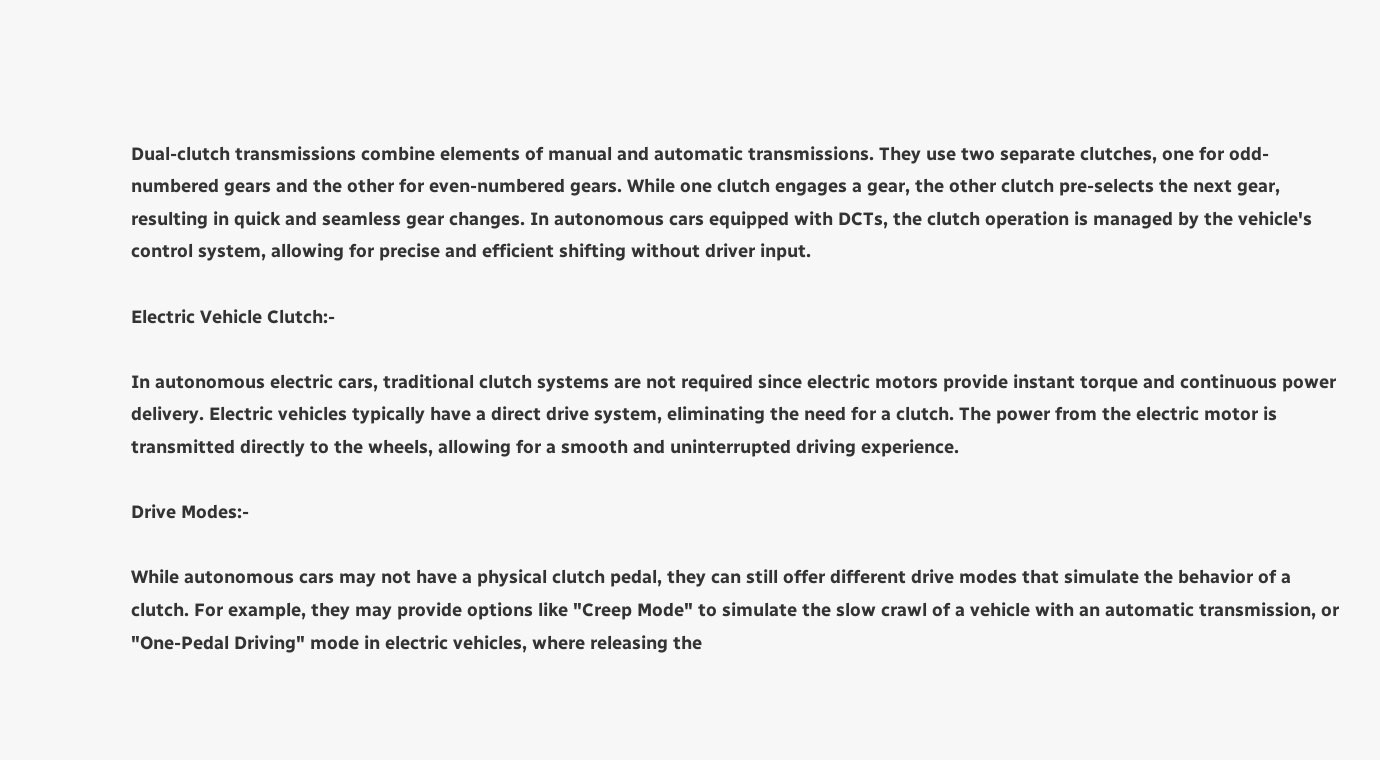Dual-clutch transmissions combine elements of manual and automatic transmissions. They use two separate clutches, one for odd-numbered gears and the other for even-numbered gears. While one clutch engages a gear, the other clutch pre-selects the next gear, resulting in quick and seamless gear changes. In autonomous cars equipped with DCTs, the clutch operation is managed by the vehicle's control system, allowing for precise and efficient shifting without driver input.

Electric Vehicle Clutch:-

In autonomous electric cars, traditional clutch systems are not required since electric motors provide instant torque and continuous power delivery. Electric vehicles typically have a direct drive system, eliminating the need for a clutch. The power from the electric motor is transmitted directly to the wheels, allowing for a smooth and uninterrupted driving experience.

Drive Modes:-

While autonomous cars may not have a physical clutch pedal, they can still offer different drive modes that simulate the behavior of a clutch. For example, they may provide options like "Creep Mode" to simulate the slow crawl of a vehicle with an automatic transmission, or "One-Pedal Driving" mode in electric vehicles, where releasing the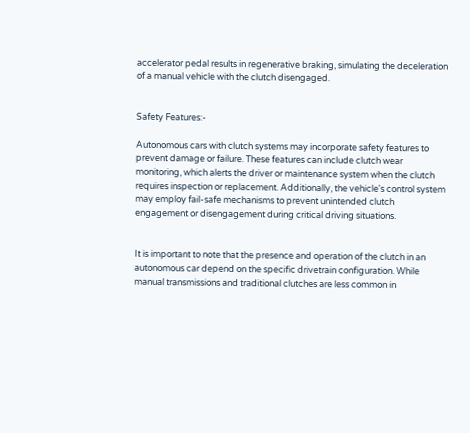accelerator pedal results in regenerative braking, simulating the deceleration of a manual vehicle with the clutch disengaged.


Safety Features:-

Autonomous cars with clutch systems may incorporate safety features to prevent damage or failure. These features can include clutch wear monitoring, which alerts the driver or maintenance system when the clutch requires inspection or replacement. Additionally, the vehicle's control system may employ fail-safe mechanisms to prevent unintended clutch engagement or disengagement during critical driving situations.


It is important to note that the presence and operation of the clutch in an autonomous car depend on the specific drivetrain configuration. While manual transmissions and traditional clutches are less common in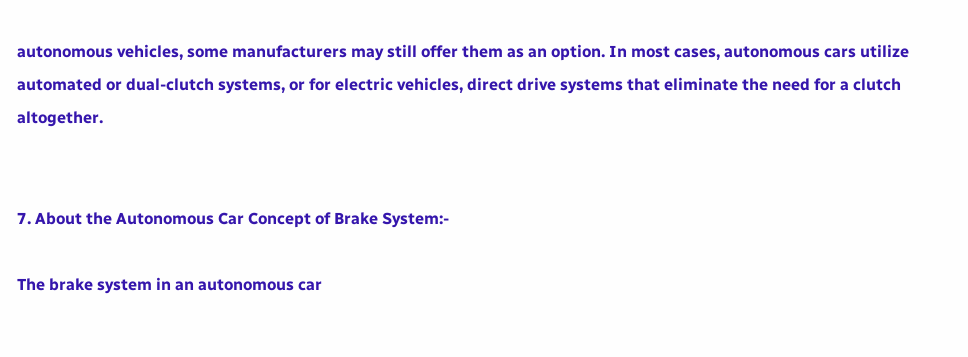autonomous vehicles, some manufacturers may still offer them as an option. In most cases, autonomous cars utilize automated or dual-clutch systems, or for electric vehicles, direct drive systems that eliminate the need for a clutch altogether.


7. About the Autonomous Car Concept of Brake System:-

The brake system in an autonomous car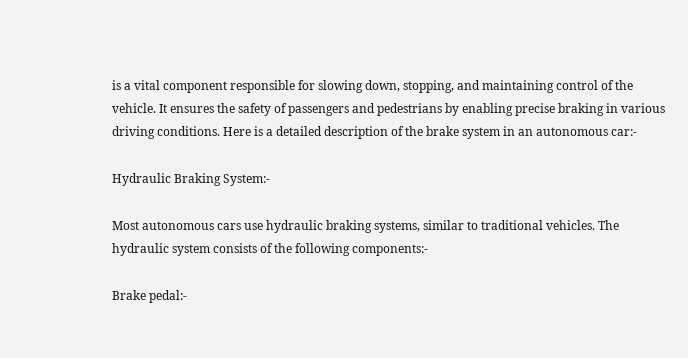is a vital component responsible for slowing down, stopping, and maintaining control of the vehicle. It ensures the safety of passengers and pedestrians by enabling precise braking in various driving conditions. Here is a detailed description of the brake system in an autonomous car:-

Hydraulic Braking System:-

Most autonomous cars use hydraulic braking systems, similar to traditional vehicles. The hydraulic system consists of the following components:-

Brake pedal:-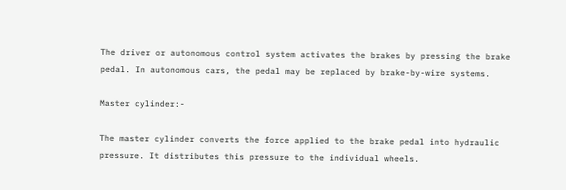The driver or autonomous control system activates the brakes by pressing the brake pedal. In autonomous cars, the pedal may be replaced by brake-by-wire systems.

Master cylinder:-

The master cylinder converts the force applied to the brake pedal into hydraulic pressure. It distributes this pressure to the individual wheels.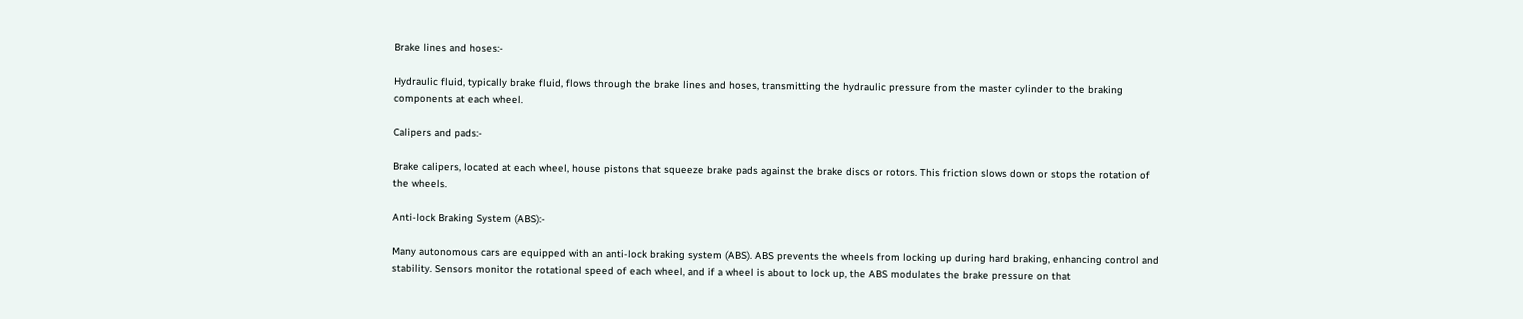Brake lines and hoses:-

Hydraulic fluid, typically brake fluid, flows through the brake lines and hoses, transmitting the hydraulic pressure from the master cylinder to the braking components at each wheel.

Calipers and pads:-

Brake calipers, located at each wheel, house pistons that squeeze brake pads against the brake discs or rotors. This friction slows down or stops the rotation of the wheels.

Anti-lock Braking System (ABS):-

Many autonomous cars are equipped with an anti-lock braking system (ABS). ABS prevents the wheels from locking up during hard braking, enhancing control and stability. Sensors monitor the rotational speed of each wheel, and if a wheel is about to lock up, the ABS modulates the brake pressure on that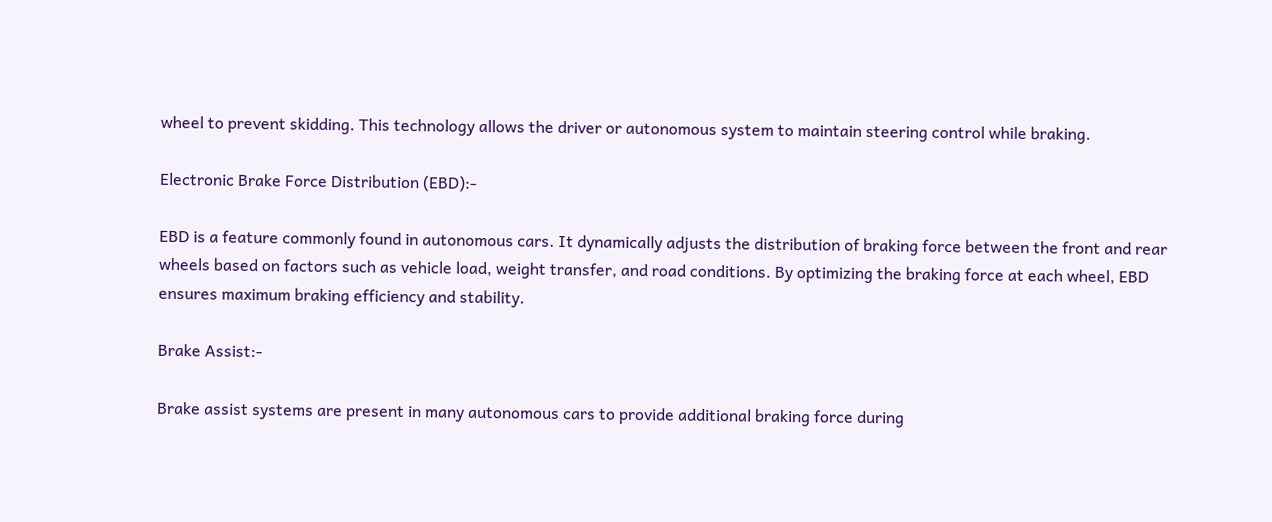wheel to prevent skidding. This technology allows the driver or autonomous system to maintain steering control while braking.

Electronic Brake Force Distribution (EBD):-

EBD is a feature commonly found in autonomous cars. It dynamically adjusts the distribution of braking force between the front and rear wheels based on factors such as vehicle load, weight transfer, and road conditions. By optimizing the braking force at each wheel, EBD ensures maximum braking efficiency and stability.

Brake Assist:-

Brake assist systems are present in many autonomous cars to provide additional braking force during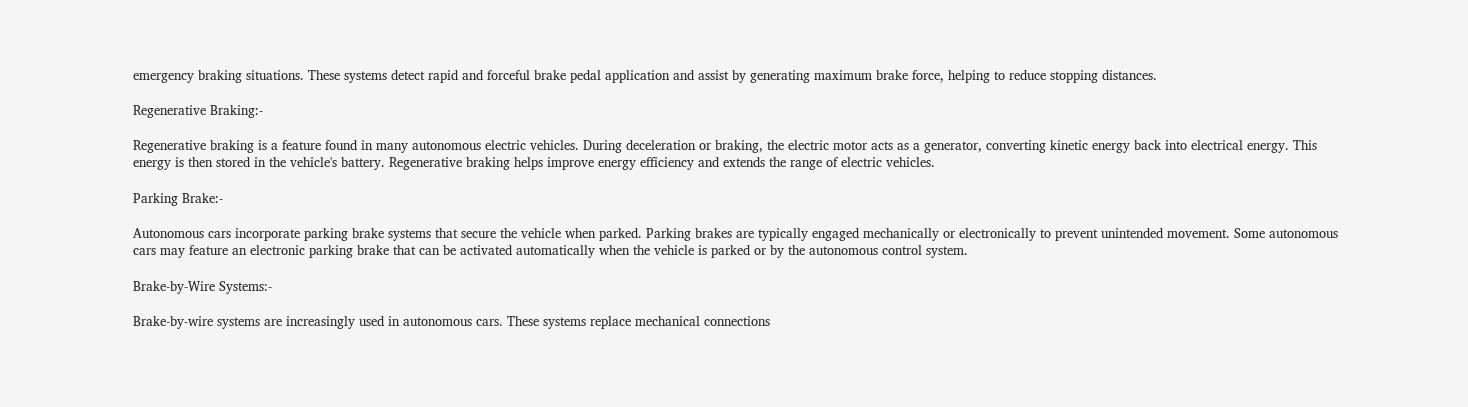emergency braking situations. These systems detect rapid and forceful brake pedal application and assist by generating maximum brake force, helping to reduce stopping distances.

Regenerative Braking:-

Regenerative braking is a feature found in many autonomous electric vehicles. During deceleration or braking, the electric motor acts as a generator, converting kinetic energy back into electrical energy. This energy is then stored in the vehicle's battery. Regenerative braking helps improve energy efficiency and extends the range of electric vehicles.

Parking Brake:-

Autonomous cars incorporate parking brake systems that secure the vehicle when parked. Parking brakes are typically engaged mechanically or electronically to prevent unintended movement. Some autonomous cars may feature an electronic parking brake that can be activated automatically when the vehicle is parked or by the autonomous control system.

Brake-by-Wire Systems:-

Brake-by-wire systems are increasingly used in autonomous cars. These systems replace mechanical connections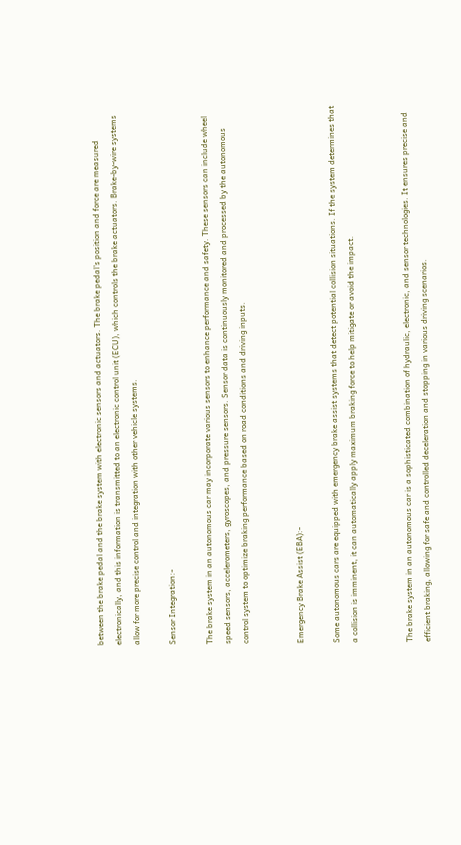between the brake pedal and the brake system with electronic sensors and actuators. The brake pedal's position and force are measured electronically, and this information is transmitted to an electronic control unit (ECU), which controls the brake actuators. Brake-by-wire systems allow for more precise control and integration with other vehicle systems.

Sensor Integration:-

The brake system in an autonomous car may incorporate various sensors to enhance performance and safety. These sensors can include wheel speed sensors, accelerometers, gyroscopes, and pressure sensors. Sensor data is continuously monitored and processed by the autonomous control system to optimize braking performance based on road conditions and driving inputs.


Emergency Brake Assist (EBA):-

Some autonomous cars are equipped with emergency brake assist systems that detect potential collision situations. If the system determines that a collision is imminent, it can automatically apply maximum braking force to help mitigate or avoid the impact.


The brake system in an autonomous car is a sophisticated combination of hydraulic, electronic, and sensor technologies. It ensures precise and efficient braking, allowing for safe and controlled deceleration and stopping in various driving scenarios.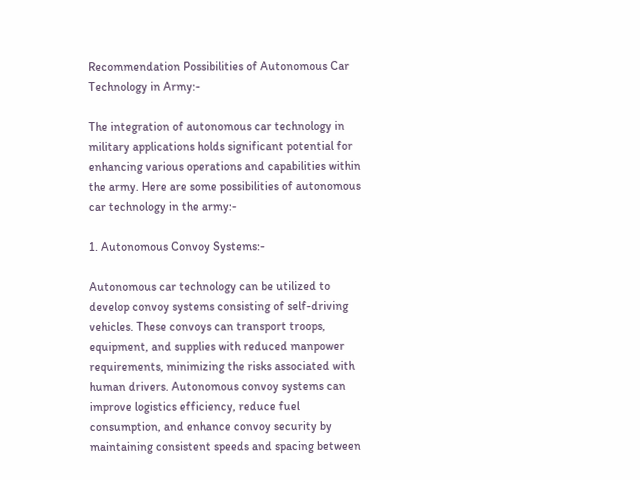Recommendation Possibilities of Autonomous Car Technology in Army:-

The integration of autonomous car technology in military applications holds significant potential for enhancing various operations and capabilities within the army. Here are some possibilities of autonomous car technology in the army:-

1. Autonomous Convoy Systems:-

Autonomous car technology can be utilized to develop convoy systems consisting of self-driving vehicles. These convoys can transport troops, equipment, and supplies with reduced manpower requirements, minimizing the risks associated with human drivers. Autonomous convoy systems can improve logistics efficiency, reduce fuel consumption, and enhance convoy security by maintaining consistent speeds and spacing between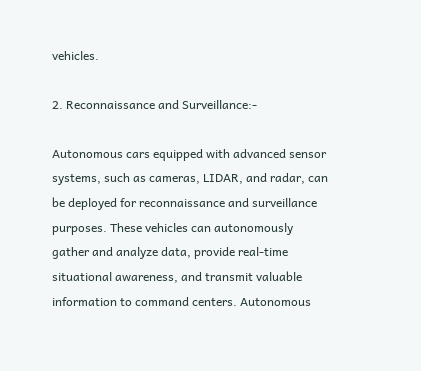vehicles.

2. Reconnaissance and Surveillance:-

Autonomous cars equipped with advanced sensor systems, such as cameras, LIDAR, and radar, can be deployed for reconnaissance and surveillance purposes. These vehicles can autonomously gather and analyze data, provide real-time situational awareness, and transmit valuable information to command centers. Autonomous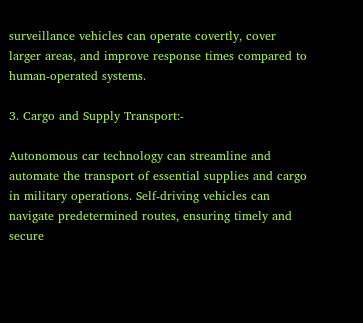surveillance vehicles can operate covertly, cover larger areas, and improve response times compared to human-operated systems.

3. Cargo and Supply Transport:-

Autonomous car technology can streamline and automate the transport of essential supplies and cargo in military operations. Self-driving vehicles can navigate predetermined routes, ensuring timely and secure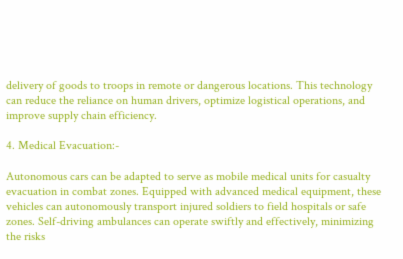delivery of goods to troops in remote or dangerous locations. This technology can reduce the reliance on human drivers, optimize logistical operations, and improve supply chain efficiency.

4. Medical Evacuation:-

Autonomous cars can be adapted to serve as mobile medical units for casualty evacuation in combat zones. Equipped with advanced medical equipment, these vehicles can autonomously transport injured soldiers to field hospitals or safe zones. Self-driving ambulances can operate swiftly and effectively, minimizing the risks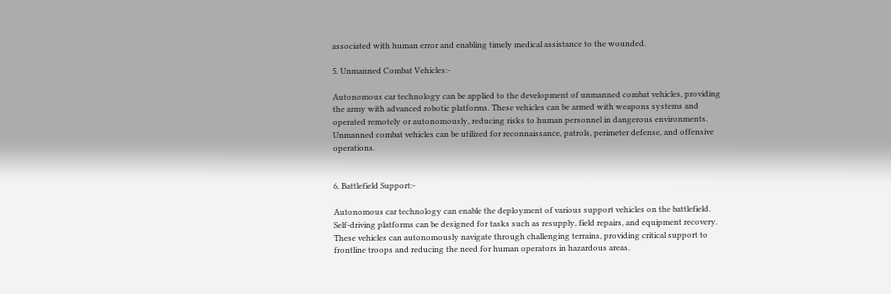associated with human error and enabling timely medical assistance to the wounded.

5. Unmanned Combat Vehicles:-

Autonomous car technology can be applied to the development of unmanned combat vehicles, providing the army with advanced robotic platforms. These vehicles can be armed with weapons systems and operated remotely or autonomously, reducing risks to human personnel in dangerous environments. Unmanned combat vehicles can be utilized for reconnaissance, patrols, perimeter defense, and offensive operations.


6. Battlefield Support:-

Autonomous car technology can enable the deployment of various support vehicles on the battlefield. Self-driving platforms can be designed for tasks such as resupply, field repairs, and equipment recovery. These vehicles can autonomously navigate through challenging terrains, providing critical support to frontline troops and reducing the need for human operators in hazardous areas.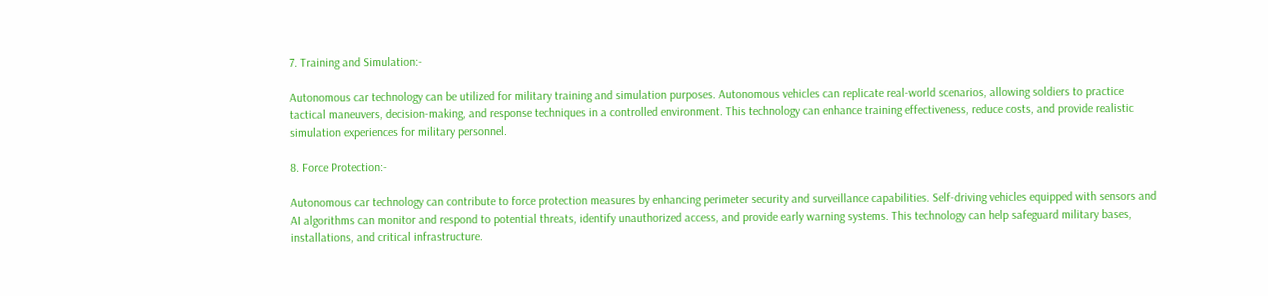7. Training and Simulation:-

Autonomous car technology can be utilized for military training and simulation purposes. Autonomous vehicles can replicate real-world scenarios, allowing soldiers to practice tactical maneuvers, decision-making, and response techniques in a controlled environment. This technology can enhance training effectiveness, reduce costs, and provide realistic simulation experiences for military personnel.

8. Force Protection:-

Autonomous car technology can contribute to force protection measures by enhancing perimeter security and surveillance capabilities. Self-driving vehicles equipped with sensors and AI algorithms can monitor and respond to potential threats, identify unauthorized access, and provide early warning systems. This technology can help safeguard military bases, installations, and critical infrastructure.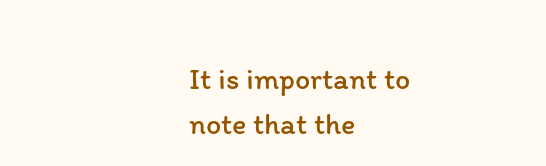It is important to note that the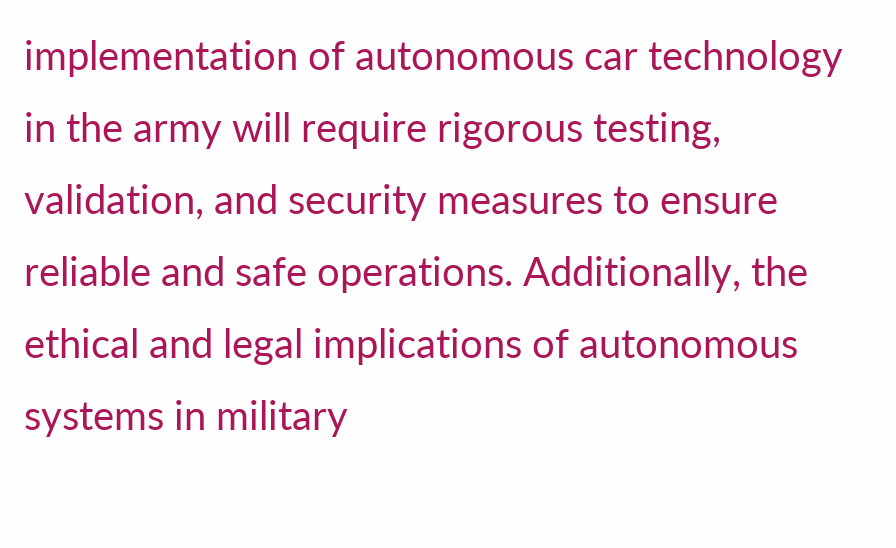implementation of autonomous car technology in the army will require rigorous testing, validation, and security measures to ensure reliable and safe operations. Additionally, the ethical and legal implications of autonomous systems in military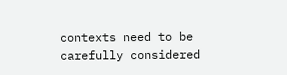contexts need to be carefully considered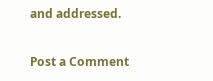and addressed.

Post a Comment